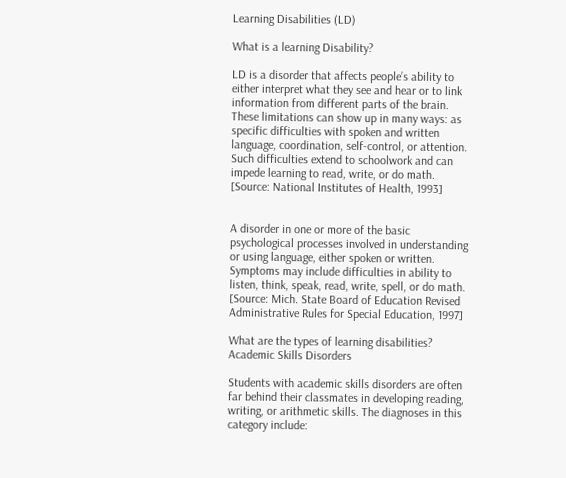Learning Disabilities (LD)

What is a learning Disability?

LD is a disorder that affects people’s ability to either interpret what they see and hear or to link information from different parts of the brain. These limitations can show up in many ways: as specific difficulties with spoken and written language, coordination, self-control, or attention. Such difficulties extend to schoolwork and can impede learning to read, write, or do math.  [Source: National Institutes of Health, 1993]


A disorder in one or more of the basic psychological processes involved in understanding or using language, either spoken or written. Symptoms may include difficulties in ability to listen, think, speak, read, write, spell, or do math.  [Source: Mich. State Board of Education Revised Administrative Rules for Special Education, 1997]

What are the types of learning disabilities?
Academic Skills Disorders

Students with academic skills disorders are often far behind their classmates in developing reading, writing, or arithmetic skills. The diagnoses in this category include: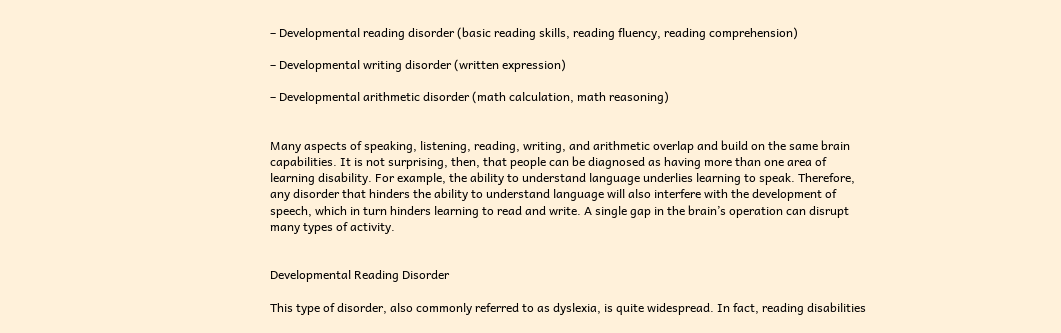– Developmental reading disorder (basic reading skills, reading fluency, reading comprehension)

– Developmental writing disorder (written expression)

– Developmental arithmetic disorder (math calculation, math reasoning)


Many aspects of speaking, listening, reading, writing, and arithmetic overlap and build on the same brain capabilities. It is not surprising, then, that people can be diagnosed as having more than one area of learning disability. For example, the ability to understand language underlies learning to speak. Therefore, any disorder that hinders the ability to understand language will also interfere with the development of speech, which in turn hinders learning to read and write. A single gap in the brain’s operation can disrupt many types of activity.


Developmental Reading Disorder

This type of disorder, also commonly referred to as dyslexia, is quite widespread. In fact, reading disabilities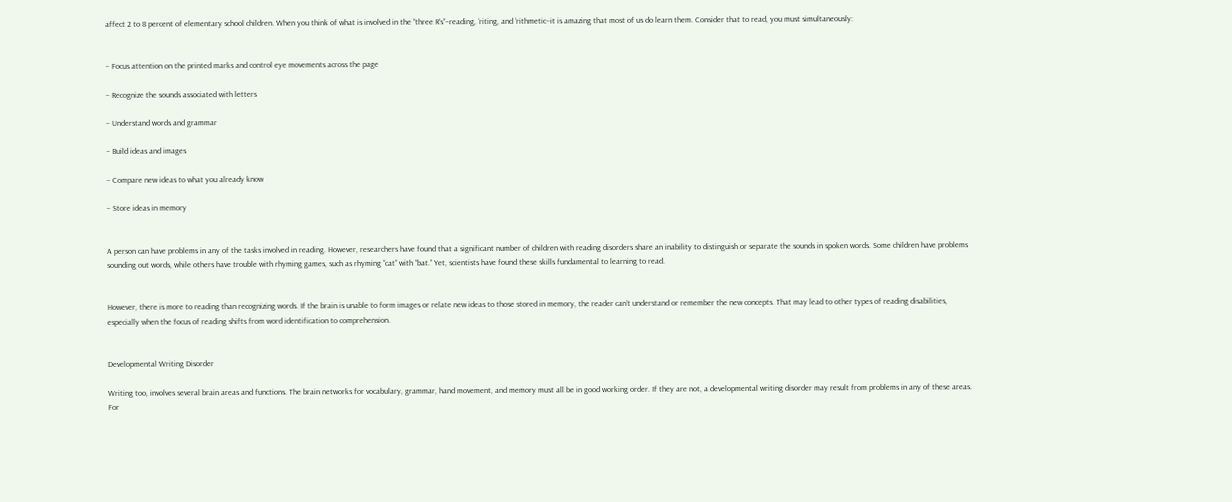affect 2 to 8 percent of elementary school children. When you think of what is involved in the “three R’s”–reading, ‘riting, and ‘rithmetic–it is amazing that most of us do learn them. Consider that to read, you must simultaneously:


– Focus attention on the printed marks and control eye movements across the page

– Recognize the sounds associated with letters

– Understand words and grammar

– Build ideas and images

– Compare new ideas to what you already know

– Store ideas in memory


A person can have problems in any of the tasks involved in reading. However, researchers have found that a significant number of children with reading disorders share an inability to distinguish or separate the sounds in spoken words. Some children have problems sounding out words, while others have trouble with rhyming games, such as rhyming “cat” with “bat.” Yet, scientists have found these skills fundamental to learning to read.


However, there is more to reading than recognizing words. If the brain is unable to form images or relate new ideas to those stored in memory, the reader can’t understand or remember the new concepts. That may lead to other types of reading disabilities, especially when the focus of reading shifts from word identification to comprehension.


Developmental Writing Disorder

Writing too, involves several brain areas and functions. The brain networks for vocabulary, grammar, hand movement, and memory must all be in good working order. If they are not, a developmental writing disorder may result from problems in any of these areas. For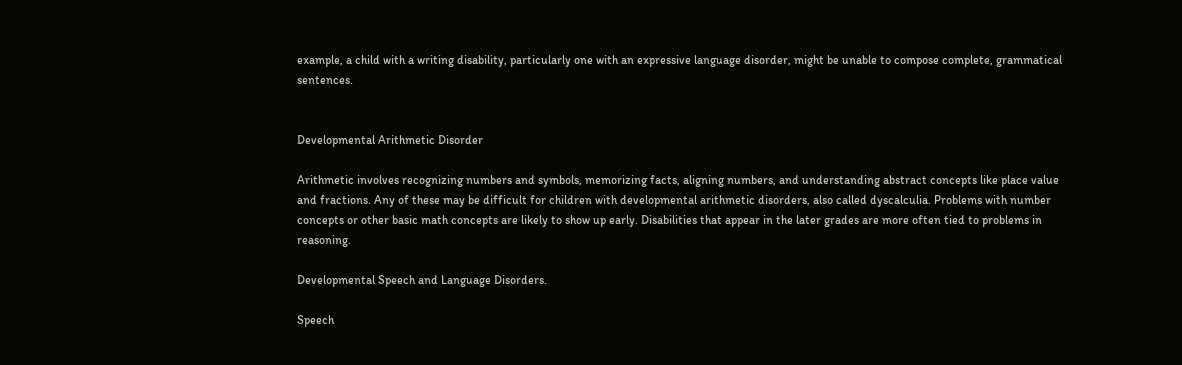example, a child with a writing disability, particularly one with an expressive language disorder, might be unable to compose complete, grammatical sentences.


Developmental Arithmetic Disorder

Arithmetic involves recognizing numbers and symbols, memorizing facts, aligning numbers, and understanding abstract concepts like place value and fractions. Any of these may be difficult for children with developmental arithmetic disorders, also called dyscalculia. Problems with number concepts or other basic math concepts are likely to show up early. Disabilities that appear in the later grades are more often tied to problems in reasoning.

Developmental Speech and Language Disorders.

Speech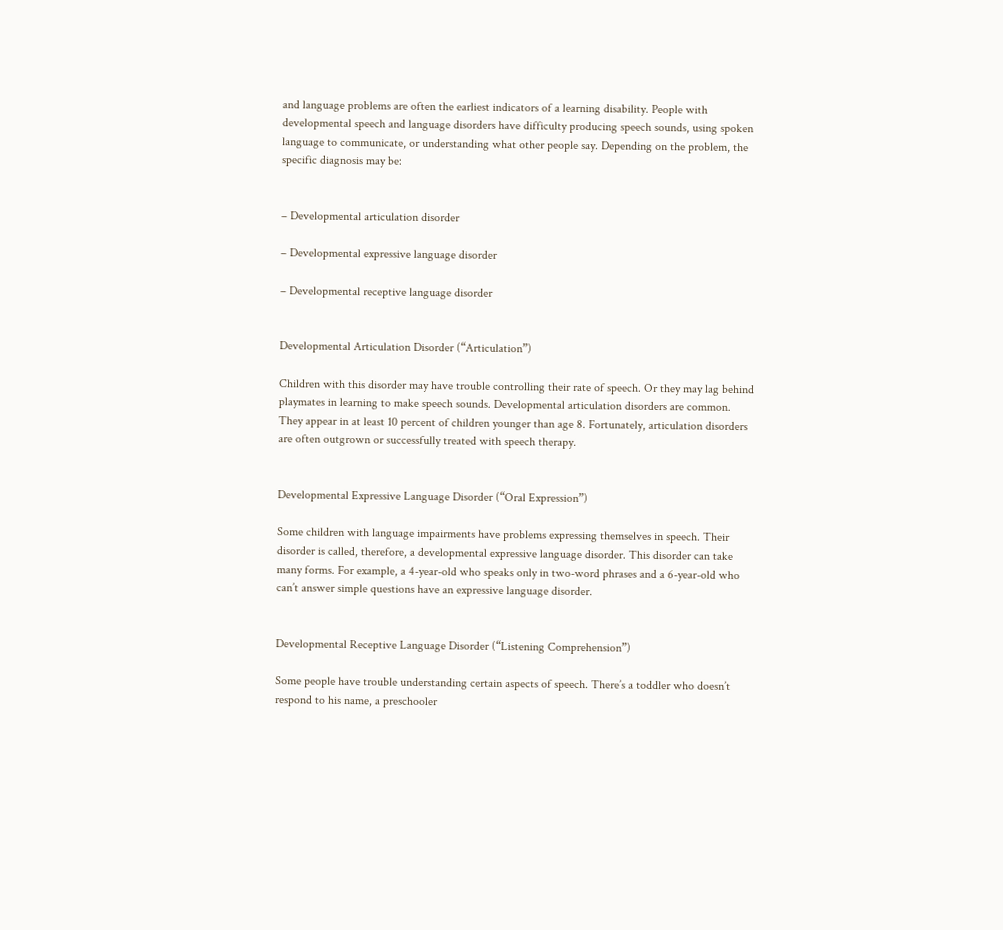and language problems are often the earliest indicators of a learning disability. People with developmental speech and language disorders have difficulty producing speech sounds, using spoken language to communicate, or understanding what other people say. Depending on the problem, the specific diagnosis may be:


– Developmental articulation disorder

– Developmental expressive language disorder

– Developmental receptive language disorder


Developmental Articulation Disorder (“Articulation”)

Children with this disorder may have trouble controlling their rate of speech. Or they may lag behind playmates in learning to make speech sounds. Developmental articulation disorders are common. They appear in at least 10 percent of children younger than age 8. Fortunately, articulation disorders are often outgrown or successfully treated with speech therapy.


Developmental Expressive Language Disorder (“Oral Expression”)

Some children with language impairments have problems expressing themselves in speech. Their disorder is called, therefore, a developmental expressive language disorder. This disorder can take many forms. For example, a 4-year-old who speaks only in two-word phrases and a 6-year-old who can’t answer simple questions have an expressive language disorder.


Developmental Receptive Language Disorder (“Listening Comprehension”)

Some people have trouble understanding certain aspects of speech. There’s a toddler who doesn’t respond to his name, a preschooler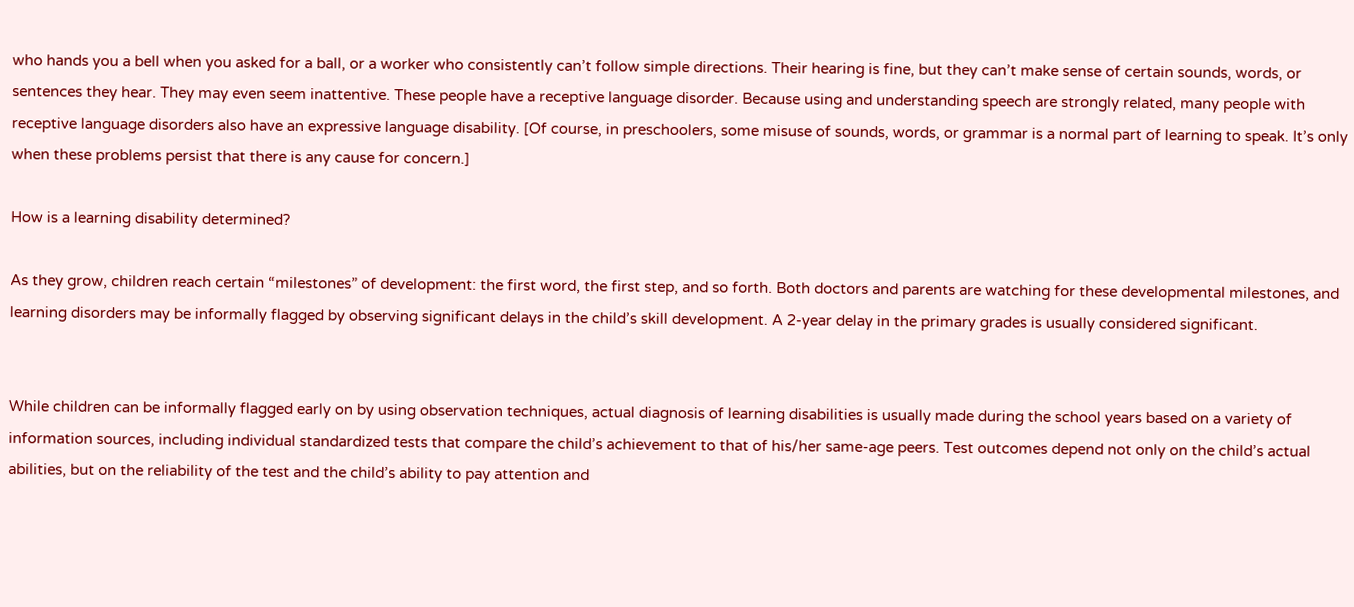who hands you a bell when you asked for a ball, or a worker who consistently can’t follow simple directions. Their hearing is fine, but they can’t make sense of certain sounds, words, or sentences they hear. They may even seem inattentive. These people have a receptive language disorder. Because using and understanding speech are strongly related, many people with receptive language disorders also have an expressive language disability. [Of course, in preschoolers, some misuse of sounds, words, or grammar is a normal part of learning to speak. It’s only when these problems persist that there is any cause for concern.]

How is a learning disability determined?

As they grow, children reach certain “milestones” of development: the first word, the first step, and so forth. Both doctors and parents are watching for these developmental milestones, and learning disorders may be informally flagged by observing significant delays in the child’s skill development. A 2-year delay in the primary grades is usually considered significant.


While children can be informally flagged early on by using observation techniques, actual diagnosis of learning disabilities is usually made during the school years based on a variety of information sources, including individual standardized tests that compare the child’s achievement to that of his/her same-age peers. Test outcomes depend not only on the child’s actual abilities, but on the reliability of the test and the child’s ability to pay attention and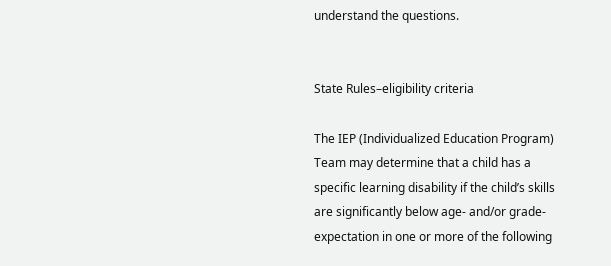understand the questions.


State Rules–eligibility criteria

The IEP (Individualized Education Program) Team may determine that a child has a specific learning disability if the child’s skills are significantly below age- and/or grade-expectation in one or more of the following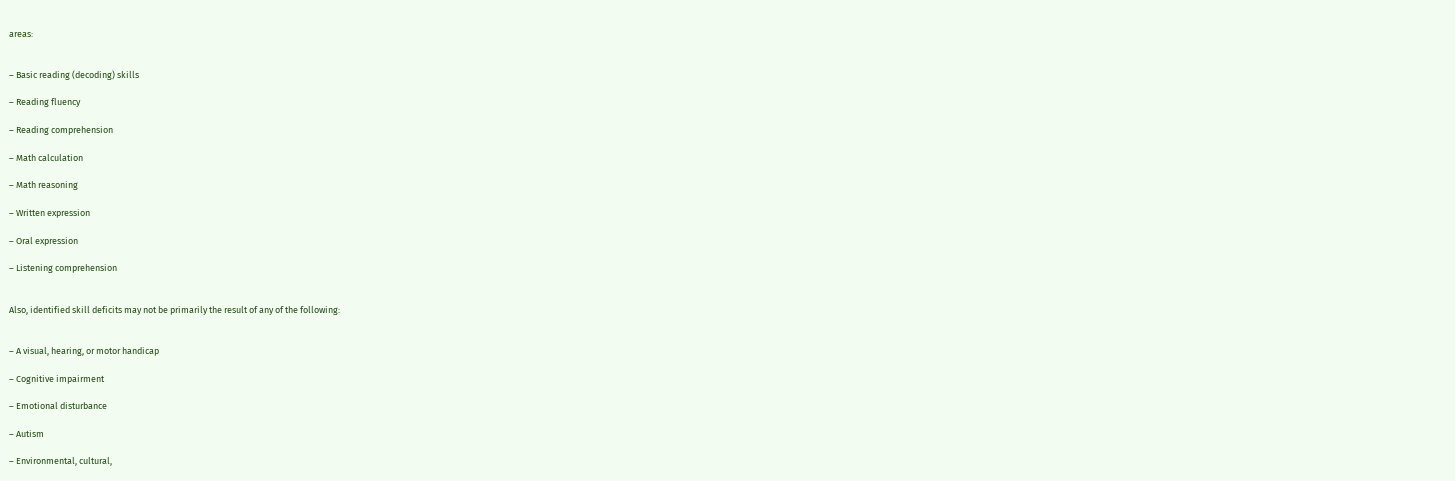areas:


– Basic reading (decoding) skills

– Reading fluency

– Reading comprehension

– Math calculation

– Math reasoning

– Written expression

– Oral expression

– Listening comprehension


Also, identified skill deficits may not be primarily the result of any of the following:


– A visual, hearing, or motor handicap

– Cognitive impairment

– Emotional disturbance

– Autism

– Environmental, cultural,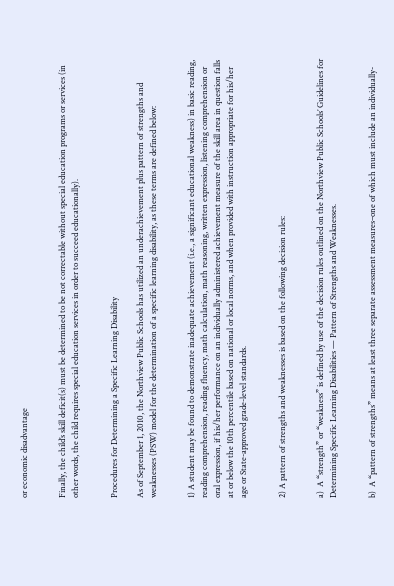or economic disadvantage


Finally, the child’s skill deficit(s) must be determined to be not correctable without special education programs or services (in other words, the child requires special education services in order to succeed educationally).


Procedures for Determining a Specific Learning Disability

As of September 1, 2010, the Northview Public Schools has utilized an underachievement plus pattern of strengths and weaknesses (PSW) model for the determination of a specific learning disability, as these terms are defined below:


1) A student may be found to demonstrate inadequate achievement (i.e., a significant educational weakness) in basic reading, reading comprehension, reading fluency, math calculation, math reasoning, written expression, listening comprehension or oral expression, if his/her performance on an individually administered achievement measure of the skill area in question falls at or below the 10th percentile based on national or local norms, and when provided with instruction appropriate for his/her age or State-approved grade-level standards.


2) A pattern of strengths and weaknesses is based on the following decision rules:


a)  A “strength” or “weakness” is defined by use of the decision rules outlined on the Northview Public Schools’ Guidelines for Determining Specific Learning Disabilities — Pattern of Strengths and Weaknesses.


b)  A “pattern of strengths” means at least three separate assessment measures–one of which must include an individually-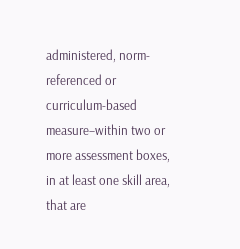administered, norm-referenced or curriculum-based measure–within two or more assessment boxes, in at least one skill area, that are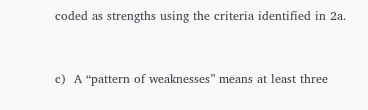coded as strengths using the criteria identified in 2a.


c)  A “pattern of weaknesses” means at least three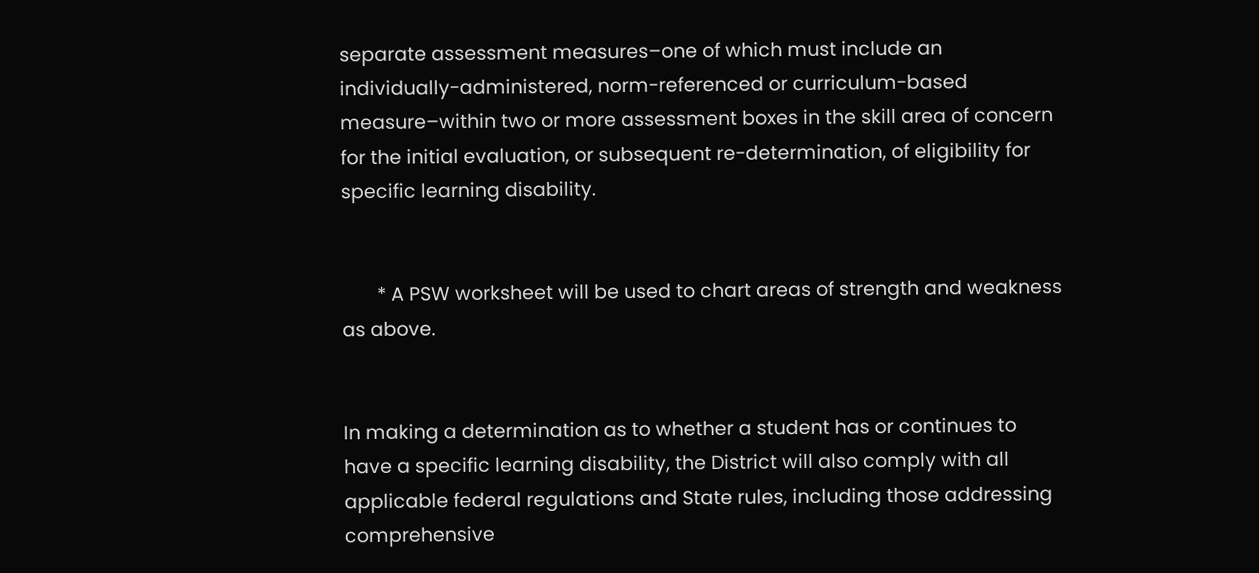separate assessment measures–one of which must include an individually-administered, norm-referenced or curriculum-based measure–within two or more assessment boxes in the skill area of concern for the initial evaluation, or subsequent re-determination, of eligibility for specific learning disability.


       * A PSW worksheet will be used to chart areas of strength and weakness as above.


In making a determination as to whether a student has or continues to have a specific learning disability, the District will also comply with all applicable federal regulations and State rules, including those addressing comprehensive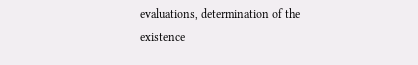evaluations, determination of the existence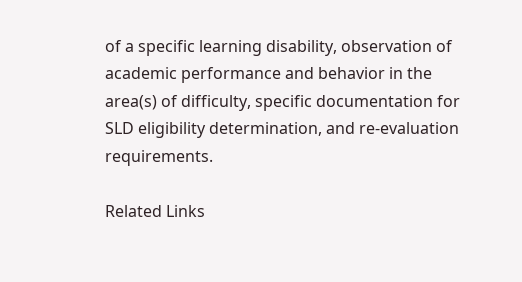of a specific learning disability, observation of academic performance and behavior in the area(s) of difficulty, specific documentation for SLD eligibility determination, and re-evaluation requirements.

Related Links